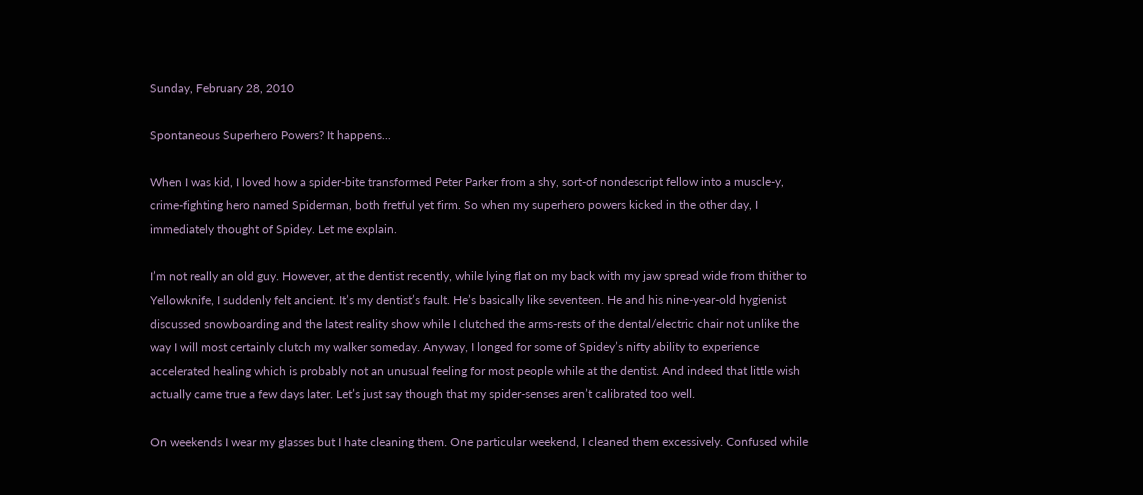Sunday, February 28, 2010

Spontaneous Superhero Powers? It happens...

When I was kid, I loved how a spider-bite transformed Peter Parker from a shy, sort-of nondescript fellow into a muscle-y, crime-fighting hero named Spiderman, both fretful yet firm. So when my superhero powers kicked in the other day, I immediately thought of Spidey. Let me explain.

I’m not really an old guy. However, at the dentist recently, while lying flat on my back with my jaw spread wide from thither to Yellowknife, I suddenly felt ancient. It’s my dentist’s fault. He’s basically like seventeen. He and his nine-year-old hygienist discussed snowboarding and the latest reality show while I clutched the arms-rests of the dental/electric chair not unlike the way I will most certainly clutch my walker someday. Anyway, I longed for some of Spidey’s nifty ability to experience accelerated healing which is probably not an unusual feeling for most people while at the dentist. And indeed that little wish actually came true a few days later. Let’s just say though that my spider-senses aren’t calibrated too well.

On weekends I wear my glasses but I hate cleaning them. One particular weekend, I cleaned them excessively. Confused while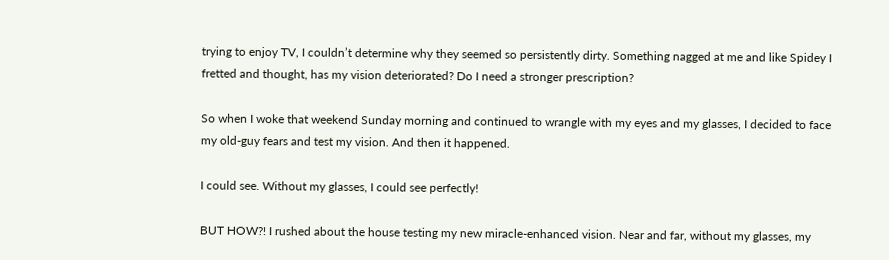trying to enjoy TV, I couldn’t determine why they seemed so persistently dirty. Something nagged at me and like Spidey I fretted and thought, has my vision deteriorated? Do I need a stronger prescription?

So when I woke that weekend Sunday morning and continued to wrangle with my eyes and my glasses, I decided to face my old-guy fears and test my vision. And then it happened.

I could see. Without my glasses, I could see perfectly!

BUT HOW?! I rushed about the house testing my new miracle-enhanced vision. Near and far, without my glasses, my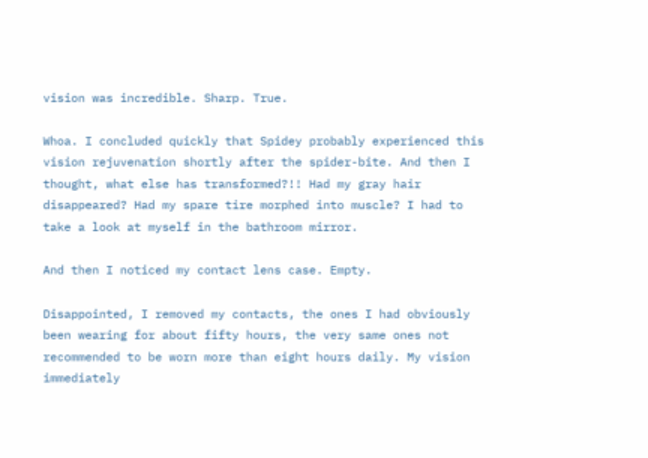vision was incredible. Sharp. True.

Whoa. I concluded quickly that Spidey probably experienced this vision rejuvenation shortly after the spider-bite. And then I thought, what else has transformed?!! Had my gray hair disappeared? Had my spare tire morphed into muscle? I had to take a look at myself in the bathroom mirror.

And then I noticed my contact lens case. Empty.

Disappointed, I removed my contacts, the ones I had obviously been wearing for about fifty hours, the very same ones not recommended to be worn more than eight hours daily. My vision immediately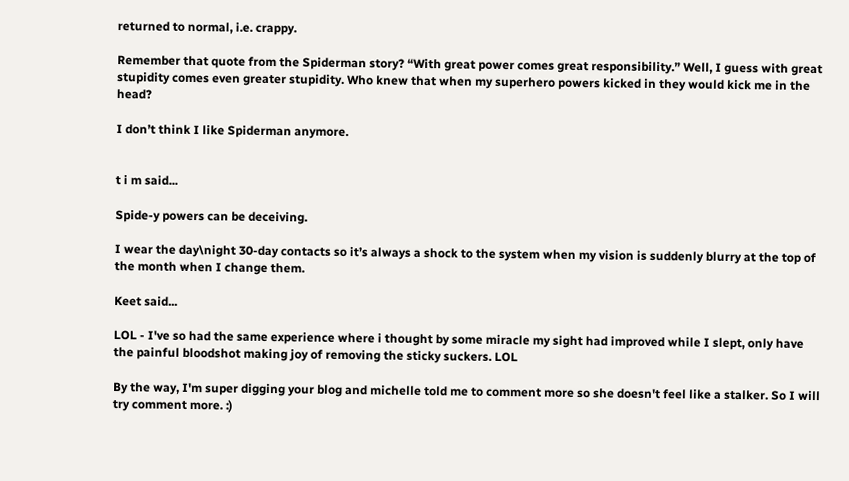returned to normal, i.e. crappy.

Remember that quote from the Spiderman story? “With great power comes great responsibility.” Well, I guess with great stupidity comes even greater stupidity. Who knew that when my superhero powers kicked in they would kick me in the head?

I don’t think I like Spiderman anymore.


t i m said...

Spide-y powers can be deceiving.

I wear the day\night 30-day contacts so it’s always a shock to the system when my vision is suddenly blurry at the top of the month when I change them.

Keet said...

LOL - I've so had the same experience where i thought by some miracle my sight had improved while I slept, only have the painful bloodshot making joy of removing the sticky suckers. LOL

By the way, I'm super digging your blog and michelle told me to comment more so she doesn't feel like a stalker. So I will try comment more. :)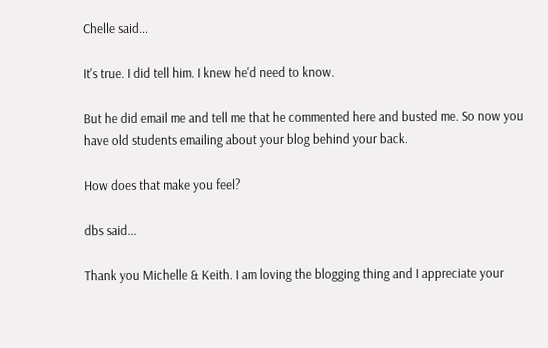Chelle said...

It's true. I did tell him. I knew he'd need to know.

But he did email me and tell me that he commented here and busted me. So now you have old students emailing about your blog behind your back.

How does that make you feel?

dbs said...

Thank you Michelle & Keith. I am loving the blogging thing and I appreciate your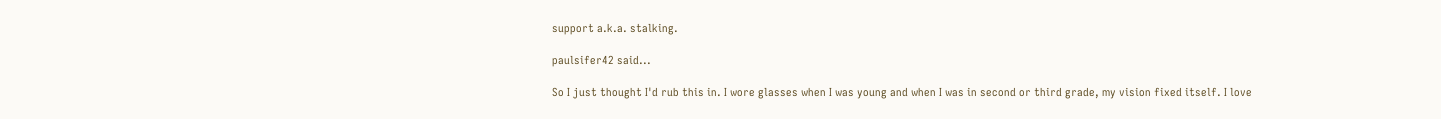support a.k.a. stalking.

paulsifer42 said...

So I just thought I'd rub this in. I wore glasses when I was young and when I was in second or third grade, my vision fixed itself. I love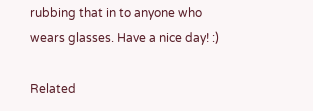rubbing that in to anyone who wears glasses. Have a nice day! :)

Related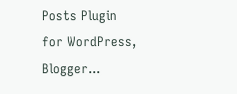Posts Plugin for WordPress, Blogger...